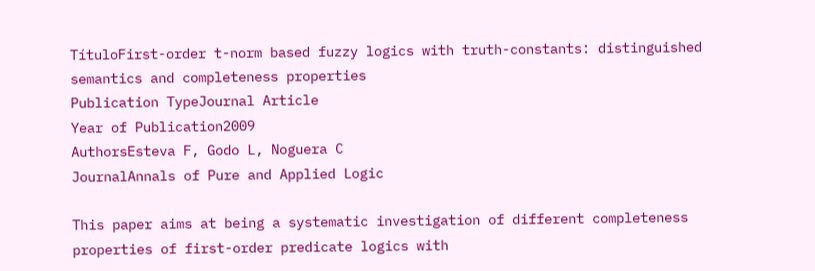TítuloFirst-order t-norm based fuzzy logics with truth-constants: distinguished semantics and completeness properties
Publication TypeJournal Article
Year of Publication2009
AuthorsEsteva F, Godo L, Noguera C
JournalAnnals of Pure and Applied Logic

This paper aims at being a systematic investigation of different completeness properties of first-order predicate logics with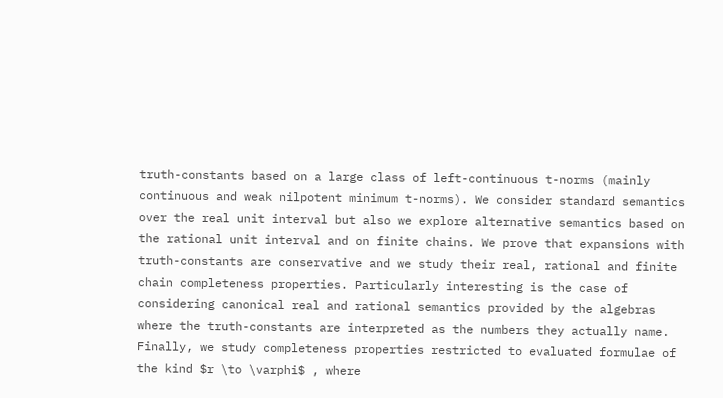truth-constants based on a large class of left-continuous t-norms (mainly continuous and weak nilpotent minimum t-norms). We consider standard semantics over the real unit interval but also we explore alternative semantics based on the rational unit interval and on finite chains. We prove that expansions with truth-constants are conservative and we study their real, rational and finite chain completeness properties. Particularly interesting is the case of considering canonical real and rational semantics provided by the algebras where the truth-constants are interpreted as the numbers they actually name. Finally, we study completeness properties restricted to evaluated formulae of the kind $r \to \varphi$ , where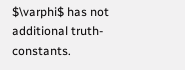$\varphi$ has not additional truth-constants.